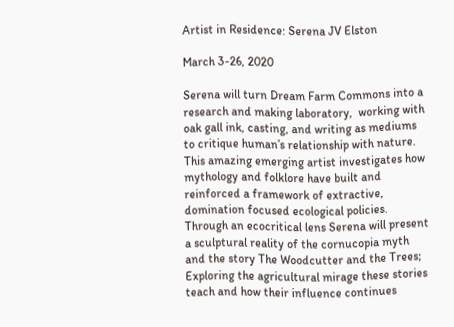Artist in Residence: Serena JV Elston

March 3-26, 2020

Serena will turn Dream Farm Commons into a research and making laboratory,  working with oak gall ink, casting, and writing as mediums to critique human’s relationship with nature. This amazing emerging artist investigates how mythology and folklore have built and reinforced a framework of extractive, domination focused ecological policies. Through an ecocritical lens Serena will present a sculptural reality of the cornucopia myth and the story The Woodcutter and the Trees; Exploring the agricultural mirage these stories teach and how their influence continues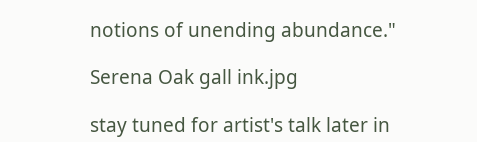notions of unending abundance."

Serena Oak gall ink.jpg

stay tuned for artist's talk later in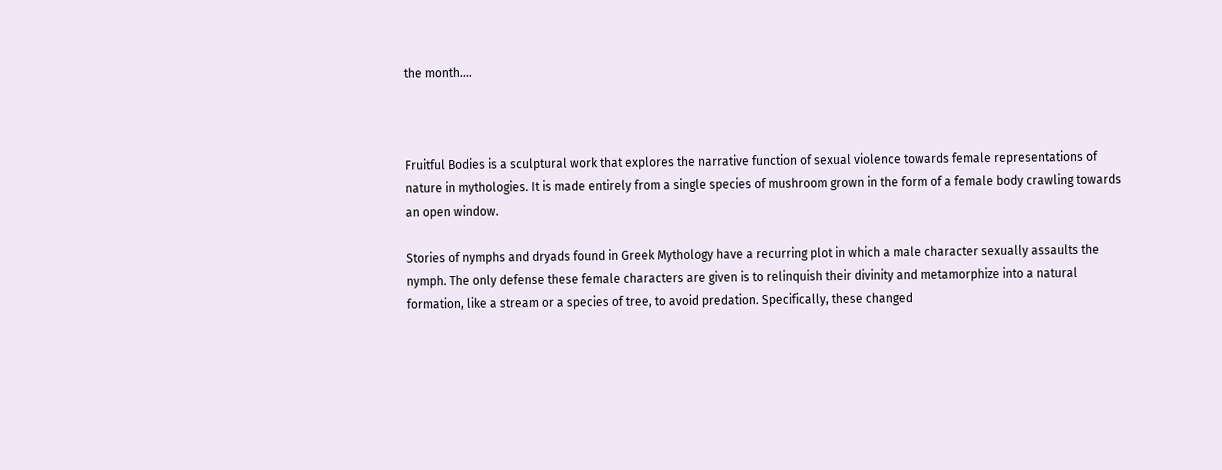the month....



Fruitful Bodies is a sculptural work that explores the narrative function of sexual violence towards female representations of nature in mythologies. It is made entirely from a single species of mushroom grown in the form of a female body crawling towards an open window.

Stories of nymphs and dryads found in Greek Mythology have a recurring plot in which a male character sexually assaults the nymph. The only defense these female characters are given is to relinquish their divinity and metamorphize into a natural formation, like a stream or a species of tree, to avoid predation. Specifically, these changed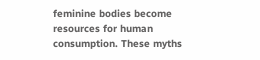feminine bodies become resources for human consumption. These myths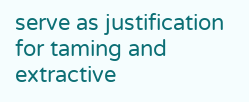serve as justification for taming and extractive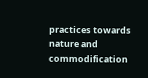practices towards nature and commodification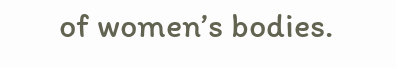of women’s bodies.